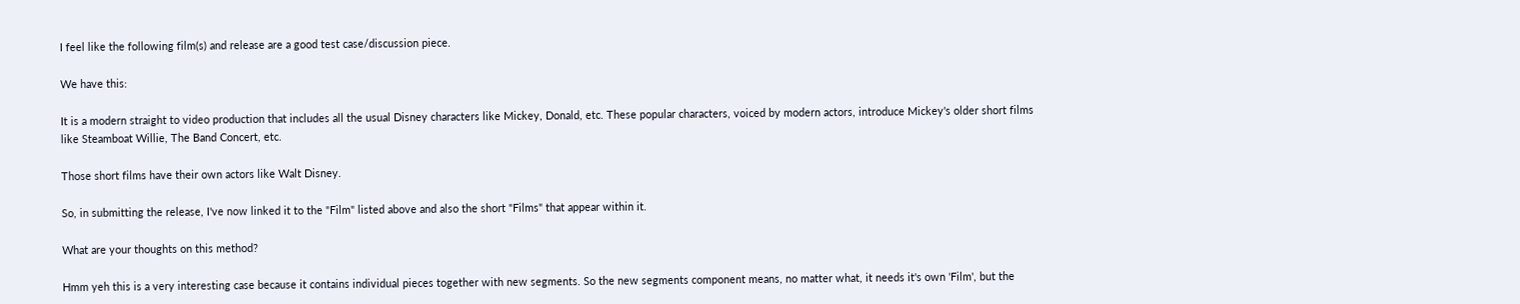I feel like the following film(s) and release are a good test case/discussion piece.

We have this:

It is a modern straight to video production that includes all the usual Disney characters like Mickey, Donald, etc. These popular characters, voiced by modern actors, introduce Mickey's older short films like Steamboat Willie, The Band Concert, etc.

Those short films have their own actors like Walt Disney.

So, in submitting the release, I've now linked it to the "Film" listed above and also the short "Films" that appear within it.

What are your thoughts on this method?

Hmm yeh this is a very interesting case because it contains individual pieces together with new segments. So the new segments component means, no matter what, it needs it's own 'Film', but the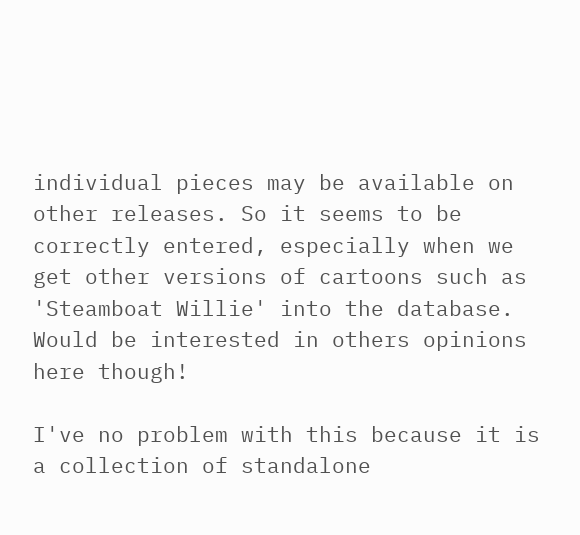individual pieces may be available on other releases. So it seems to be correctly entered, especially when we get other versions of cartoons such as 'Steamboat Willie' into the database. Would be interested in others opinions here though!

I've no problem with this because it is a collection of standalone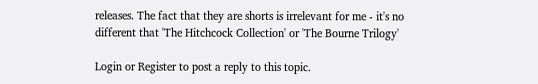releases. The fact that they are shorts is irrelevant for me - it's no different that 'The Hitchcock Collection' or 'The Bourne Trilogy'

Login or Register to post a reply to this topic.